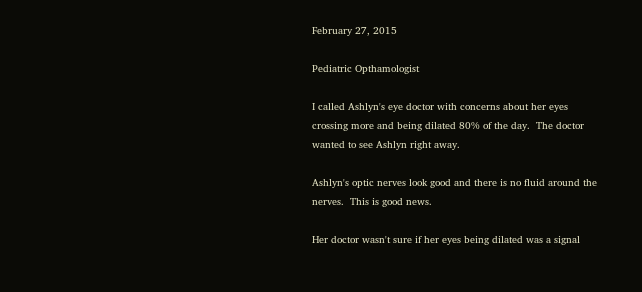February 27, 2015

Pediatric Opthamologist

I called Ashlyn's eye doctor with concerns about her eyes crossing more and being dilated 80% of the day.  The doctor wanted to see Ashlyn right away.

Ashlyn's optic nerves look good and there is no fluid around the nerves.  This is good news.

Her doctor wasn't sure if her eyes being dilated was a signal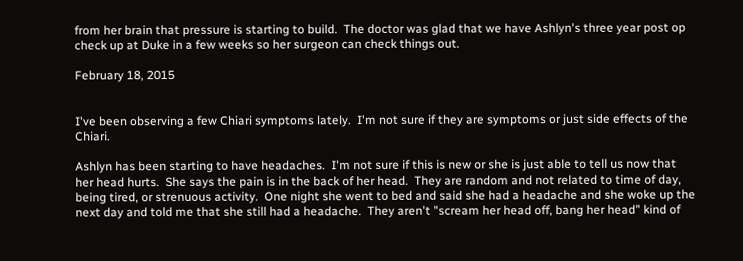from her brain that pressure is starting to build.  The doctor was glad that we have Ashlyn's three year post op check up at Duke in a few weeks so her surgeon can check things out.

February 18, 2015


I've been observing a few Chiari symptoms lately.  I'm not sure if they are symptoms or just side effects of the Chiari.

Ashlyn has been starting to have headaches.  I'm not sure if this is new or she is just able to tell us now that her head hurts.  She says the pain is in the back of her head.  They are random and not related to time of day, being tired, or strenuous activity.  One night she went to bed and said she had a headache and she woke up the next day and told me that she still had a headache.  They aren't "scream her head off, bang her head" kind of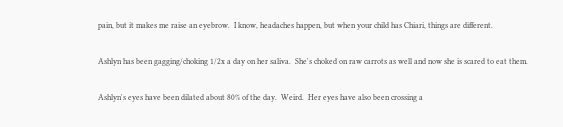pain, but it makes me raise an eyebrow.  I know, headaches happen, but when your child has Chiari, things are different.

Ashlyn has been gagging/choking 1/2x a day on her saliva.  She's choked on raw carrots as well and now she is scared to eat them.

Ashlyn's eyes have been dilated about 80% of the day.  Weird.  Her eyes have also been crossing a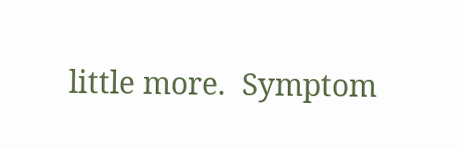little more.  Symptom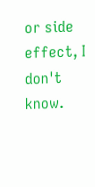or side effect, I don't know.